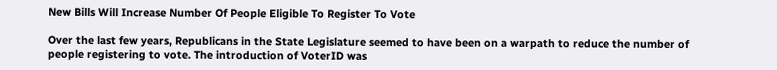New Bills Will Increase Number Of People Eligible To Register To Vote

Over the last few years, Republicans in the State Legislature seemed to have been on a warpath to reduce the number of people registering to vote. The introduction of VoterID was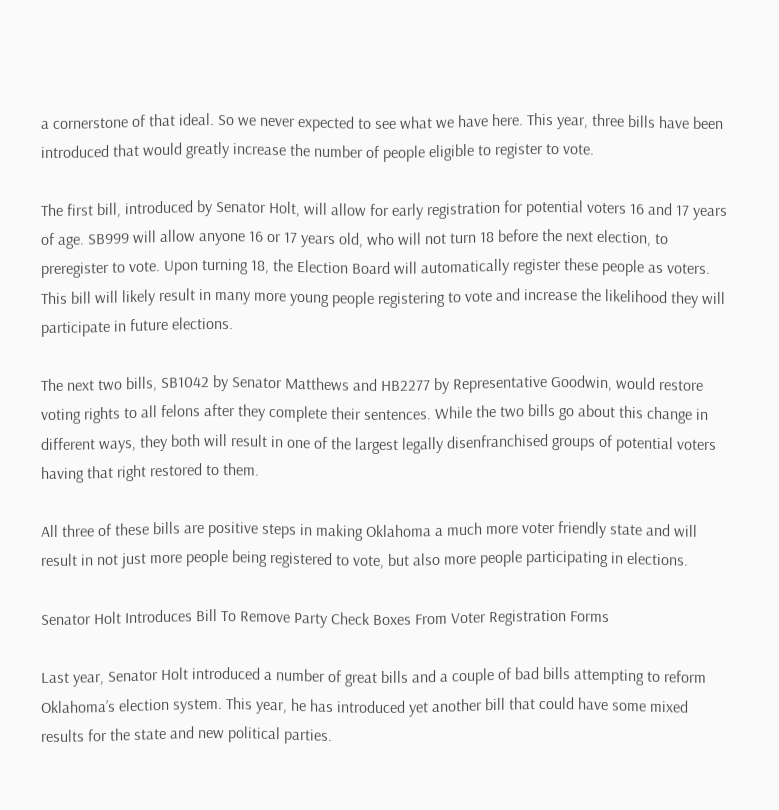a cornerstone of that ideal. So we never expected to see what we have here. This year, three bills have been introduced that would greatly increase the number of people eligible to register to vote.

The first bill, introduced by Senator Holt, will allow for early registration for potential voters 16 and 17 years of age. SB999 will allow anyone 16 or 17 years old, who will not turn 18 before the next election, to preregister to vote. Upon turning 18, the Election Board will automatically register these people as voters. This bill will likely result in many more young people registering to vote and increase the likelihood they will participate in future elections.

The next two bills, SB1042 by Senator Matthews and HB2277 by Representative Goodwin, would restore voting rights to all felons after they complete their sentences. While the two bills go about this change in different ways, they both will result in one of the largest legally disenfranchised groups of potential voters having that right restored to them.

All three of these bills are positive steps in making Oklahoma a much more voter friendly state and will result in not just more people being registered to vote, but also more people participating in elections.

Senator Holt Introduces Bill To Remove Party Check Boxes From Voter Registration Forms

Last year, Senator Holt introduced a number of great bills and a couple of bad bills attempting to reform Oklahoma’s election system. This year, he has introduced yet another bill that could have some mixed results for the state and new political parties.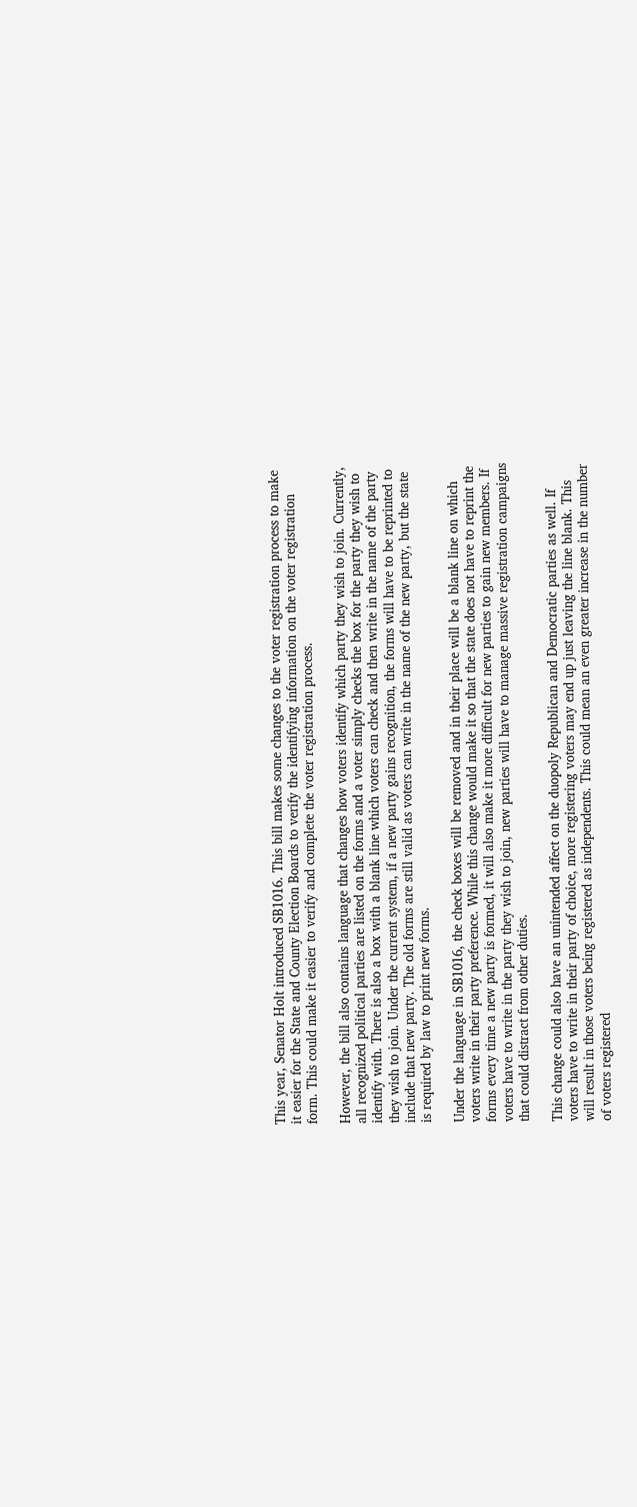This year, Senator Holt introduced SB1016. This bill makes some changes to the voter registration process to make it easier for the State and County Election Boards to verify the identifying information on the voter registration form. This could make it easier to verify and complete the voter registration process.

However, the bill also contains language that changes how voters identify which party they wish to join. Currently, all recognized political parties are listed on the forms and a voter simply checks the box for the party they wish to identify with. There is also a box with a blank line which voters can check and then write in the name of the party they wish to join. Under the current system, if a new party gains recognition, the forms will have to be reprinted to include that new party. The old forms are still valid as voters can write in the name of the new party, but the state is required by law to print new forms.

Under the language in SB1016, the check boxes will be removed and in their place will be a blank line on which voters write in their party preference. While this change would make it so that the state does not have to reprint the forms every time a new party is formed, it will also make it more difficult for new parties to gain new members. If voters have to write in the party they wish to join, new parties will have to manage massive registration campaigns that could distract from other duties.

This change could also have an unintended affect on the duopoly Republican and Democratic parties as well. If voters have to write in their party of choice, more registering voters may end up just leaving the line blank. This will result in those voters being registered as independents. This could mean an even greater increase in the number of voters registered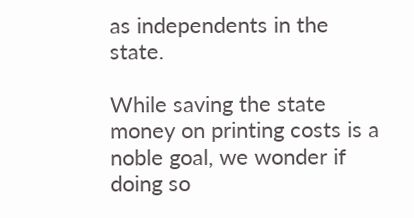as independents in the state.

While saving the state money on printing costs is a noble goal, we wonder if doing so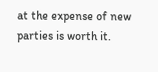at the expense of new parties is worth it.